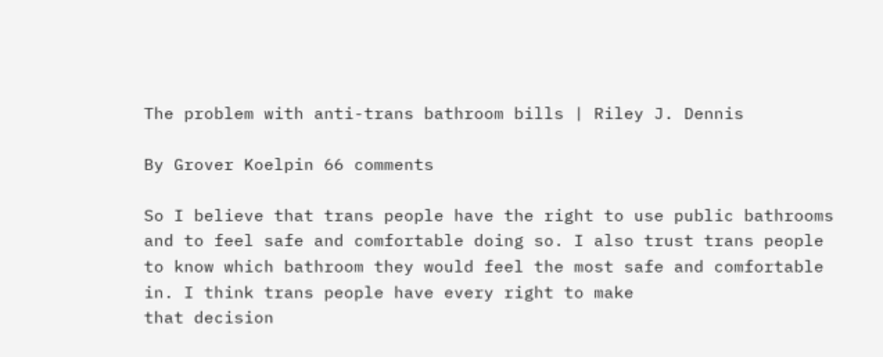The problem with anti-trans bathroom bills | Riley J. Dennis

By Grover Koelpin 66 comments

So I believe that trans people have the right to use public bathrooms and to feel safe and comfortable doing so. I also trust trans people to know which bathroom they would feel the most safe and comfortable in. I think trans people have every right to make
that decision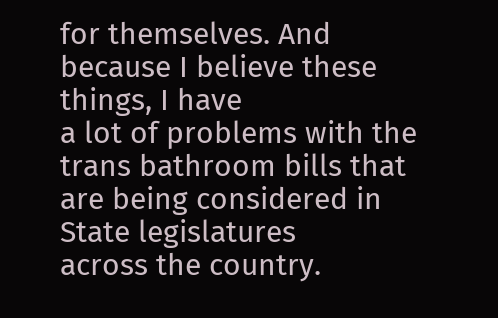for themselves. And because I believe these things, I have
a lot of problems with the trans bathroom bills that are being considered in State legislatures
across the country.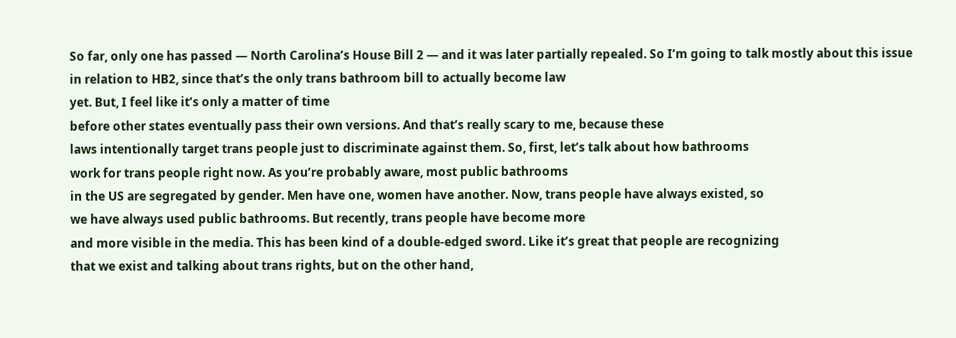So far, only one has passed — North Carolina’s House Bill 2 — and it was later partially repealed. So I’m going to talk mostly about this issue
in relation to HB2, since that’s the only trans bathroom bill to actually become law
yet. But, I feel like it’s only a matter of time
before other states eventually pass their own versions. And that’s really scary to me, because these
laws intentionally target trans people just to discriminate against them. So, first, let’s talk about how bathrooms
work for trans people right now. As you’re probably aware, most public bathrooms
in the US are segregated by gender. Men have one, women have another. Now, trans people have always existed, so
we have always used public bathrooms. But recently, trans people have become more
and more visible in the media. This has been kind of a double-edged sword. Like it’s great that people are recognizing
that we exist and talking about trans rights, but on the other hand,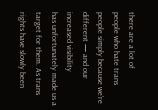there are a lot of
people who hate trans people simply because we’re different — and our increased visibility
has unfortunately made us a target for them. As trans rights have slowly been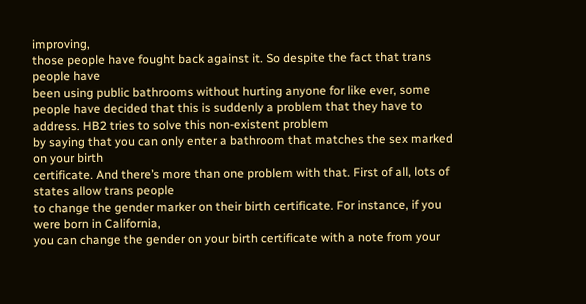improving,
those people have fought back against it. So despite the fact that trans people have
been using public bathrooms without hurting anyone for like ever, some people have decided that this is suddenly a problem that they have to address. HB2 tries to solve this non-existent problem
by saying that you can only enter a bathroom that matches the sex marked on your birth
certificate. And there’s more than one problem with that. First of all, lots of states allow trans people
to change the gender marker on their birth certificate. For instance, if you were born in California,
you can change the gender on your birth certificate with a note from your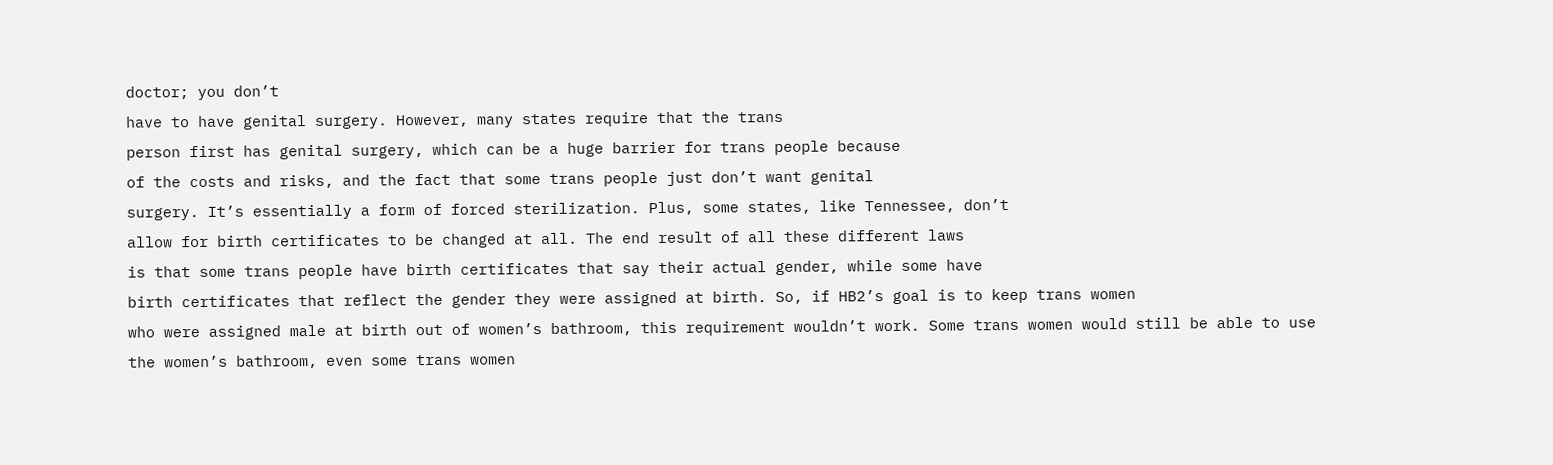doctor; you don’t
have to have genital surgery. However, many states require that the trans
person first has genital surgery, which can be a huge barrier for trans people because
of the costs and risks, and the fact that some trans people just don’t want genital
surgery. It’s essentially a form of forced sterilization. Plus, some states, like Tennessee, don’t
allow for birth certificates to be changed at all. The end result of all these different laws
is that some trans people have birth certificates that say their actual gender, while some have
birth certificates that reflect the gender they were assigned at birth. So, if HB2’s goal is to keep trans women
who were assigned male at birth out of women’s bathroom, this requirement wouldn’t work. Some trans women would still be able to use
the women’s bathroom, even some trans women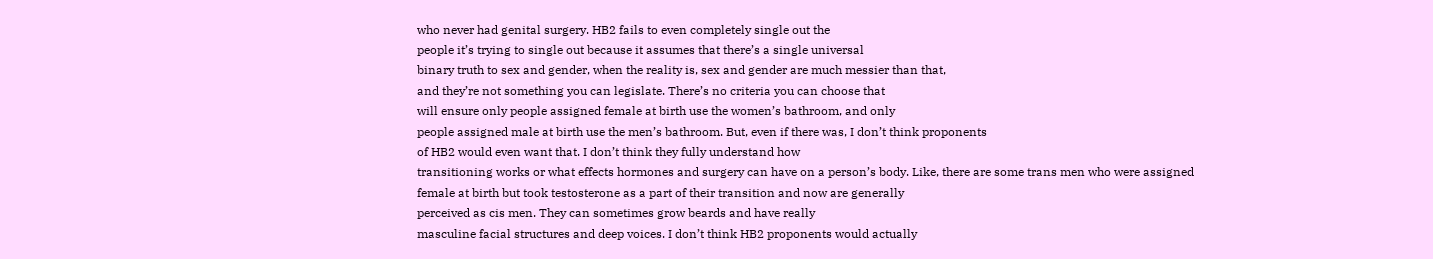who never had genital surgery. HB2 fails to even completely single out the
people it’s trying to single out because it assumes that there’s a single universal
binary truth to sex and gender, when the reality is, sex and gender are much messier than that,
and they’re not something you can legislate. There’s no criteria you can choose that
will ensure only people assigned female at birth use the women’s bathroom, and only
people assigned male at birth use the men’s bathroom. But, even if there was, I don’t think proponents
of HB2 would even want that. I don’t think they fully understand how
transitioning works or what effects hormones and surgery can have on a person’s body. Like, there are some trans men who were assigned
female at birth but took testosterone as a part of their transition and now are generally
perceived as cis men. They can sometimes grow beards and have really
masculine facial structures and deep voices. I don’t think HB2 proponents would actually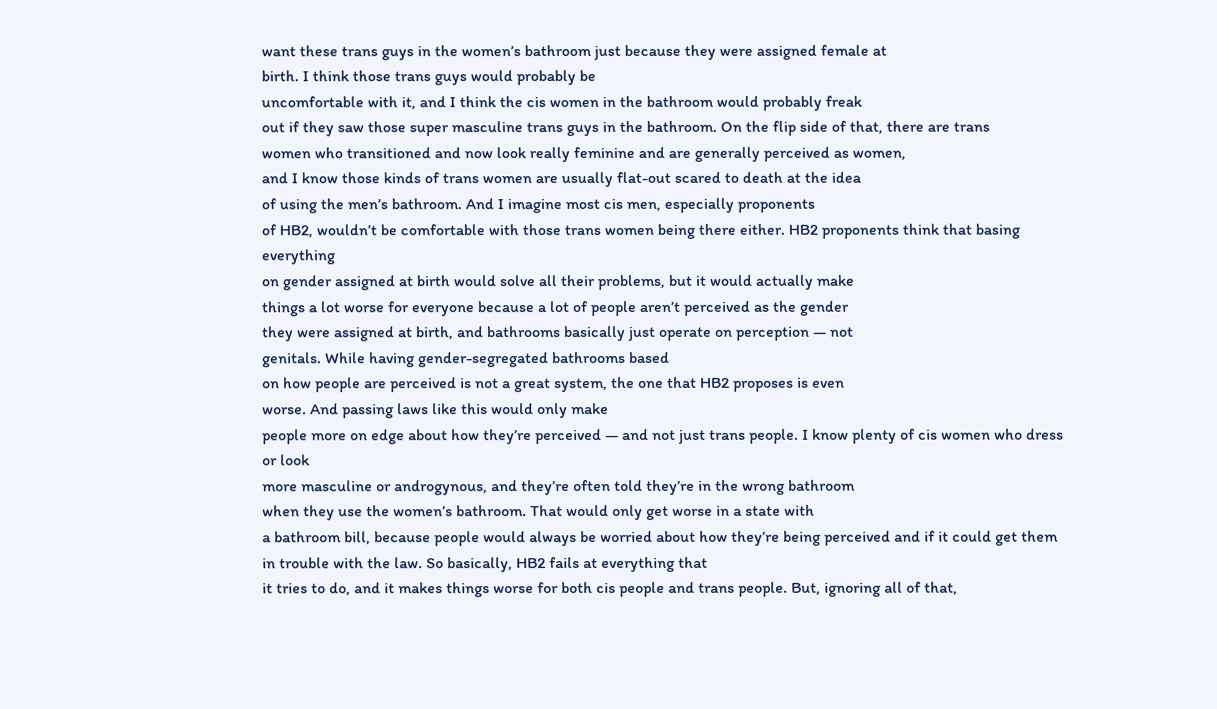want these trans guys in the women’s bathroom just because they were assigned female at
birth. I think those trans guys would probably be
uncomfortable with it, and I think the cis women in the bathroom would probably freak
out if they saw those super masculine trans guys in the bathroom. On the flip side of that, there are trans
women who transitioned and now look really feminine and are generally perceived as women,
and I know those kinds of trans women are usually flat-out scared to death at the idea
of using the men’s bathroom. And I imagine most cis men, especially proponents
of HB2, wouldn’t be comfortable with those trans women being there either. HB2 proponents think that basing everything
on gender assigned at birth would solve all their problems, but it would actually make
things a lot worse for everyone because a lot of people aren’t perceived as the gender
they were assigned at birth, and bathrooms basically just operate on perception — not
genitals. While having gender-segregated bathrooms based
on how people are perceived is not a great system, the one that HB2 proposes is even
worse. And passing laws like this would only make
people more on edge about how they’re perceived — and not just trans people. I know plenty of cis women who dress or look
more masculine or androgynous, and they’re often told they’re in the wrong bathroom
when they use the women’s bathroom. That would only get worse in a state with
a bathroom bill, because people would always be worried about how they’re being perceived and if it could get them in trouble with the law. So basically, HB2 fails at everything that
it tries to do, and it makes things worse for both cis people and trans people. But, ignoring all of that,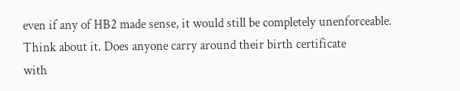even if any of HB2 made sense, it would still be completely unenforceable. Think about it. Does anyone carry around their birth certificate
with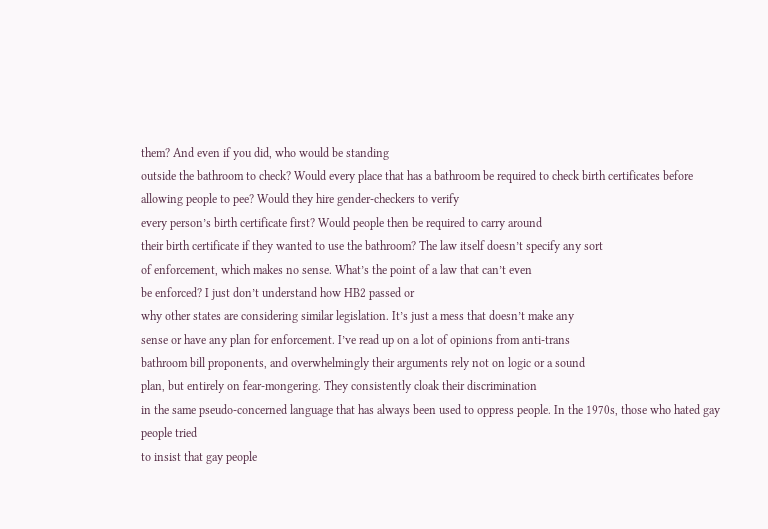them? And even if you did, who would be standing
outside the bathroom to check? Would every place that has a bathroom be required to check birth certificates before allowing people to pee? Would they hire gender-checkers to verify
every person’s birth certificate first? Would people then be required to carry around
their birth certificate if they wanted to use the bathroom? The law itself doesn’t specify any sort
of enforcement, which makes no sense. What’s the point of a law that can’t even
be enforced? I just don’t understand how HB2 passed or
why other states are considering similar legislation. It’s just a mess that doesn’t make any
sense or have any plan for enforcement. I’ve read up on a lot of opinions from anti-trans
bathroom bill proponents, and overwhelmingly their arguments rely not on logic or a sound
plan, but entirely on fear-mongering. They consistently cloak their discrimination
in the same pseudo-concerned language that has always been used to oppress people. In the 1970s, those who hated gay people tried
to insist that gay people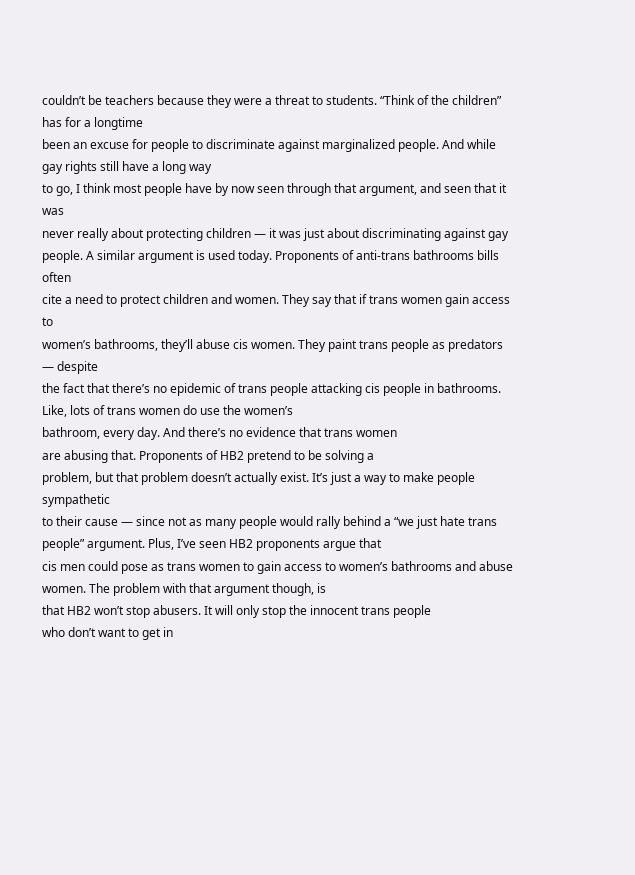couldn’t be teachers because they were a threat to students. “Think of the children” has for a longtime
been an excuse for people to discriminate against marginalized people. And while gay rights still have a long way
to go, I think most people have by now seen through that argument, and seen that it was
never really about protecting children — it was just about discriminating against gay
people. A similar argument is used today. Proponents of anti-trans bathrooms bills often
cite a need to protect children and women. They say that if trans women gain access to
women’s bathrooms, they’ll abuse cis women. They paint trans people as predators — despite
the fact that there’s no epidemic of trans people attacking cis people in bathrooms. Like, lots of trans women do use the women’s
bathroom, every day. And there’s no evidence that trans women
are abusing that. Proponents of HB2 pretend to be solving a
problem, but that problem doesn’t actually exist. It’s just a way to make people sympathetic
to their cause — since not as many people would rally behind a “we just hate trans
people” argument. Plus, I’ve seen HB2 proponents argue that
cis men could pose as trans women to gain access to women’s bathrooms and abuse women. The problem with that argument though, is
that HB2 won’t stop abusers. It will only stop the innocent trans people
who don’t want to get in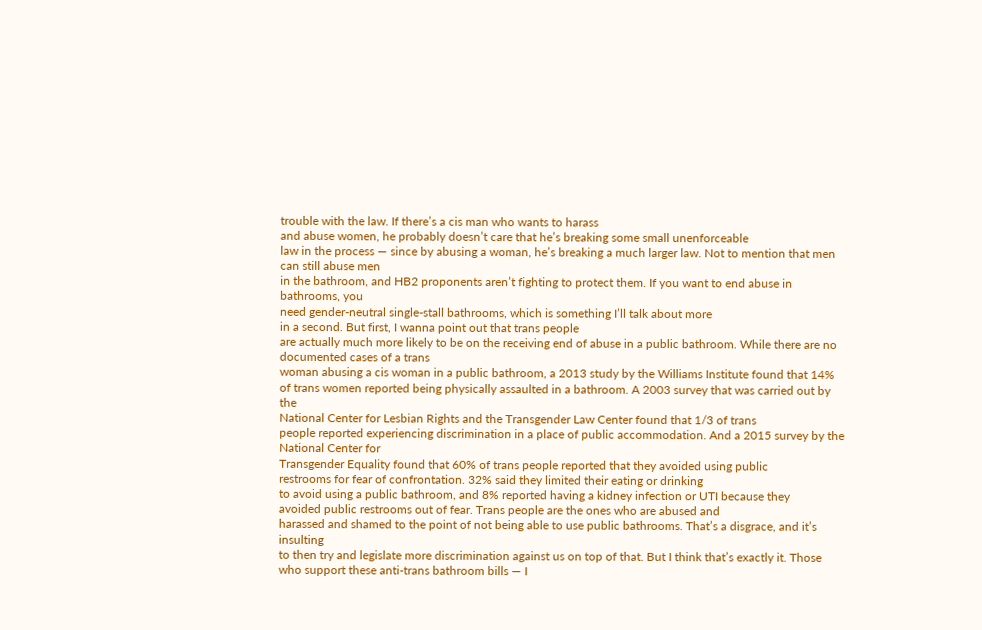trouble with the law. If there’s a cis man who wants to harass
and abuse women, he probably doesn’t care that he’s breaking some small unenforceable
law in the process — since by abusing a woman, he’s breaking a much larger law. Not to mention that men can still abuse men
in the bathroom, and HB2 proponents aren’t fighting to protect them. If you want to end abuse in bathrooms, you
need gender-neutral single-stall bathrooms, which is something I’ll talk about more
in a second. But first, I wanna point out that trans people
are actually much more likely to be on the receiving end of abuse in a public bathroom. While there are no documented cases of a trans
woman abusing a cis woman in a public bathroom, a 2013 study by the Williams Institute found that 14% of trans women reported being physically assaulted in a bathroom. A 2003 survey that was carried out by the
National Center for Lesbian Rights and the Transgender Law Center found that 1/3 of trans
people reported experiencing discrimination in a place of public accommodation. And a 2015 survey by the National Center for
Transgender Equality found that 60% of trans people reported that they avoided using public
restrooms for fear of confrontation. 32% said they limited their eating or drinking
to avoid using a public bathroom, and 8% reported having a kidney infection or UTI because they
avoided public restrooms out of fear. Trans people are the ones who are abused and
harassed and shamed to the point of not being able to use public bathrooms. That’s a disgrace, and it’s insulting
to then try and legislate more discrimination against us on top of that. But I think that’s exactly it. Those who support these anti-trans bathroom bills — I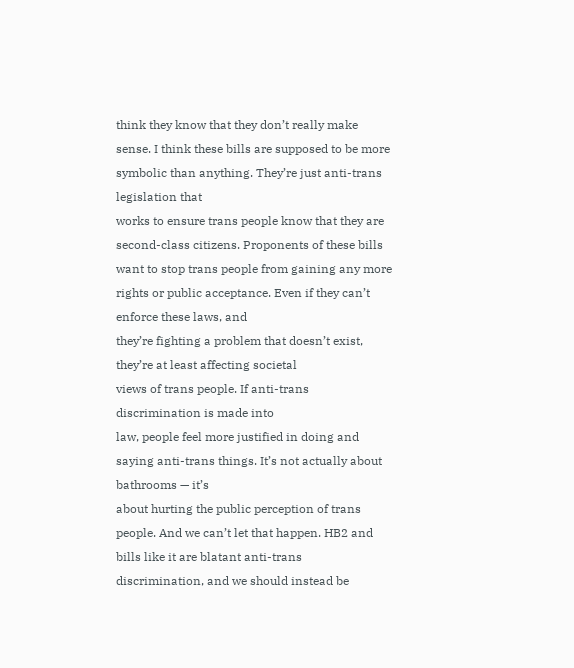think they know that they don’t really make sense. I think these bills are supposed to be more
symbolic than anything. They’re just anti-trans legislation that
works to ensure trans people know that they are second-class citizens. Proponents of these bills want to stop trans people from gaining any more rights or public acceptance. Even if they can’t enforce these laws, and
they’re fighting a problem that doesn’t exist, they’re at least affecting societal
views of trans people. If anti-trans discrimination is made into
law, people feel more justified in doing and saying anti-trans things. It’s not actually about bathrooms — it’s
about hurting the public perception of trans people. And we can’t let that happen. HB2 and bills like it are blatant anti-trans
discrimination, and we should instead be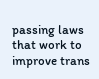passing laws that work to improve trans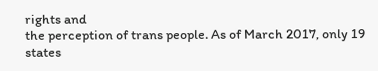rights and
the perception of trans people. As of March 2017, only 19 states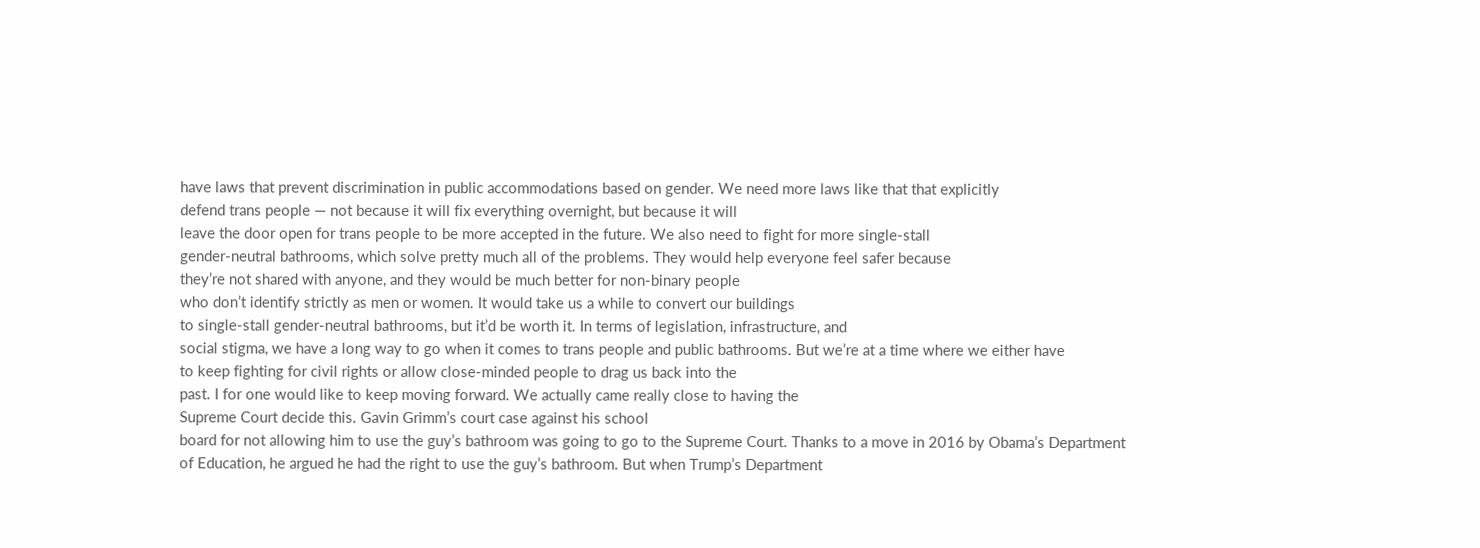have laws that prevent discrimination in public accommodations based on gender. We need more laws like that that explicitly
defend trans people — not because it will fix everything overnight, but because it will
leave the door open for trans people to be more accepted in the future. We also need to fight for more single-stall
gender-neutral bathrooms, which solve pretty much all of the problems. They would help everyone feel safer because
they’re not shared with anyone, and they would be much better for non-binary people
who don’t identify strictly as men or women. It would take us a while to convert our buildings
to single-stall gender-neutral bathrooms, but it’d be worth it. In terms of legislation, infrastructure, and
social stigma, we have a long way to go when it comes to trans people and public bathrooms. But we’re at a time where we either have
to keep fighting for civil rights or allow close-minded people to drag us back into the
past. I for one would like to keep moving forward. We actually came really close to having the
Supreme Court decide this. Gavin Grimm’s court case against his school
board for not allowing him to use the guy’s bathroom was going to go to the Supreme Court. Thanks to a move in 2016 by Obama’s Department
of Education, he argued he had the right to use the guy’s bathroom. But when Trump’s Department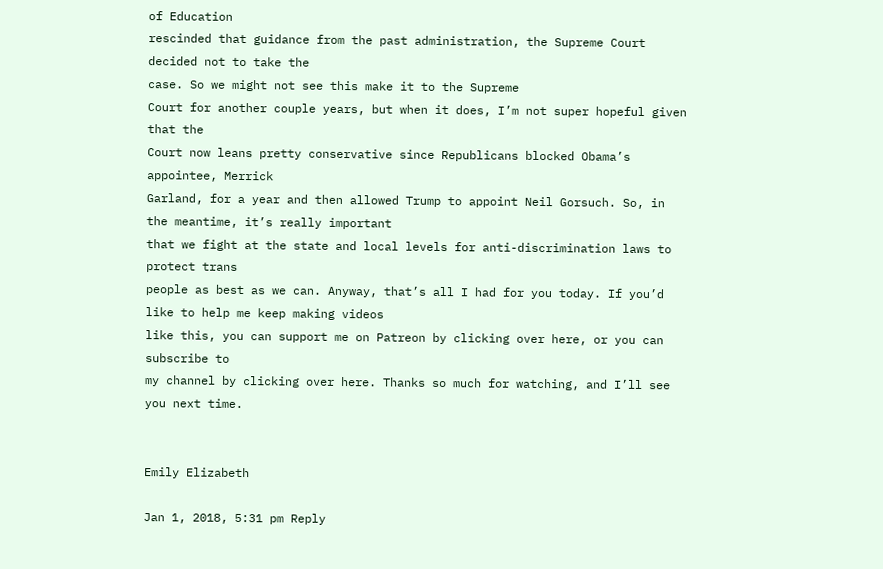of Education
rescinded that guidance from the past administration, the Supreme Court decided not to take the
case. So we might not see this make it to the Supreme
Court for another couple years, but when it does, I’m not super hopeful given that the
Court now leans pretty conservative since Republicans blocked Obama’s appointee, Merrick
Garland, for a year and then allowed Trump to appoint Neil Gorsuch. So, in the meantime, it’s really important
that we fight at the state and local levels for anti-discrimination laws to protect trans
people as best as we can. Anyway, that’s all I had for you today. If you’d like to help me keep making videos
like this, you can support me on Patreon by clicking over here, or you can subscribe to
my channel by clicking over here. Thanks so much for watching, and I’ll see
you next time.


Emily Elizabeth

Jan 1, 2018, 5:31 pm Reply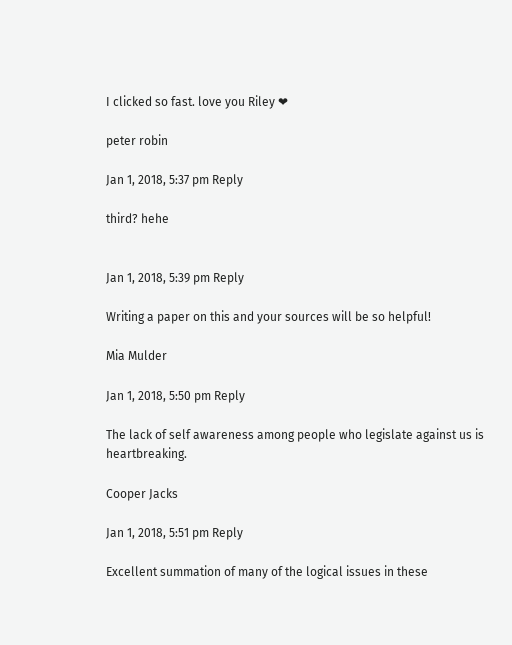I clicked so fast. love you Riley ❤

peter robin

Jan 1, 2018, 5:37 pm Reply

third? hehe


Jan 1, 2018, 5:39 pm Reply

Writing a paper on this and your sources will be so helpful!

Mia Mulder

Jan 1, 2018, 5:50 pm Reply

The lack of self awareness among people who legislate against us is heartbreaking.

Cooper Jacks

Jan 1, 2018, 5:51 pm Reply

Excellent summation of many of the logical issues in these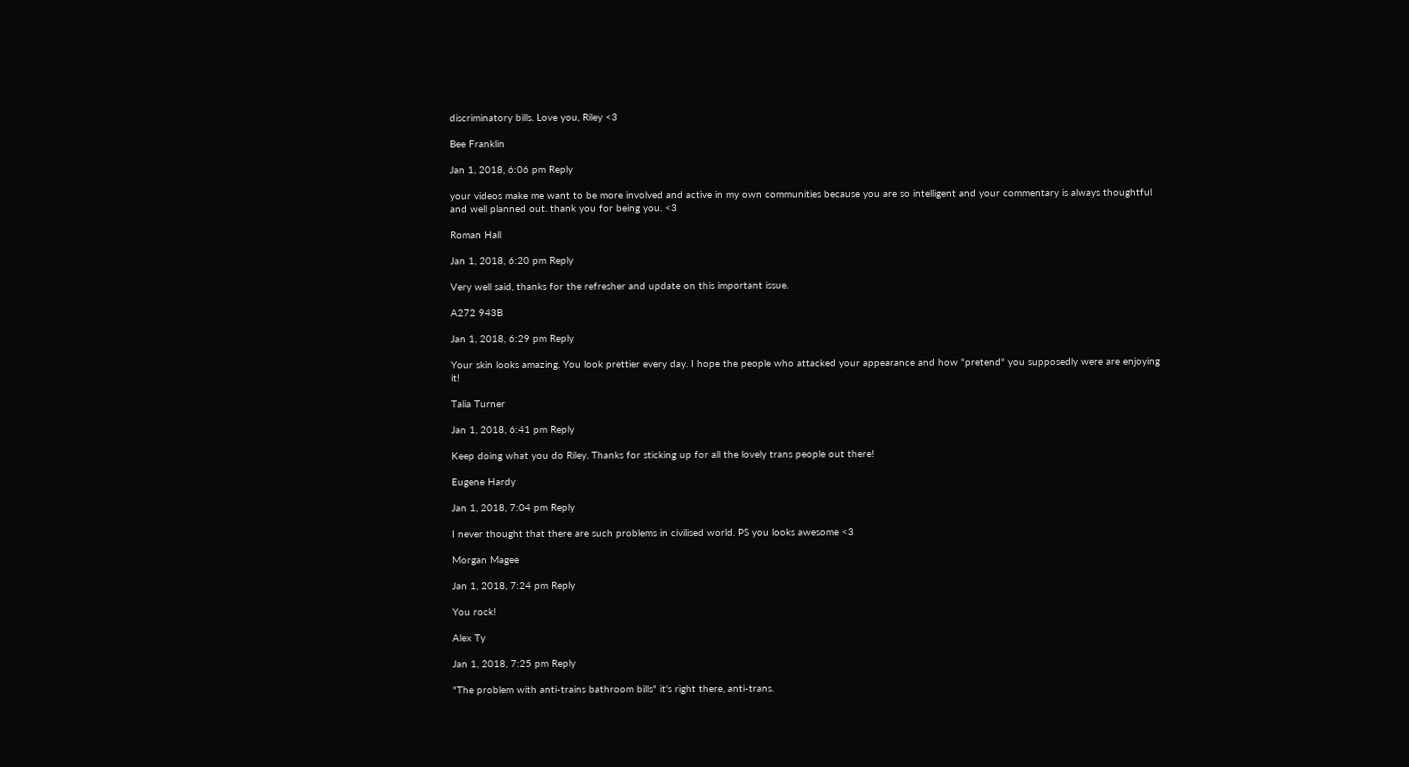discriminatory bills. Love you, Riley <3

Bee Franklin

Jan 1, 2018, 6:06 pm Reply

your videos make me want to be more involved and active in my own communities because you are so intelligent and your commentary is always thoughtful and well planned out. thank you for being you. <3

Roman Hall

Jan 1, 2018, 6:20 pm Reply

Very well said, thanks for the refresher and update on this important issue.

A272 943B

Jan 1, 2018, 6:29 pm Reply

Your skin looks amazing. You look prettier every day. I hope the people who attacked your appearance and how "pretend" you supposedly were are enjoying it!

Talia Turner

Jan 1, 2018, 6:41 pm Reply

Keep doing what you do Riley. Thanks for sticking up for all the lovely trans people out there!

Eugene Hardy

Jan 1, 2018, 7:04 pm Reply

I never thought that there are such problems in civilised world. PS you looks awesome <3

Morgan Magee

Jan 1, 2018, 7:24 pm Reply

You rock!

Alex Ty

Jan 1, 2018, 7:25 pm Reply

"The problem with anti-trains bathroom bills" it's right there, anti-trans.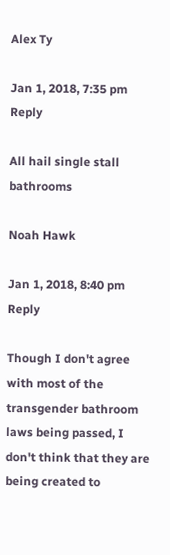Alex Ty

Jan 1, 2018, 7:35 pm Reply

All hail single stall bathrooms

Noah Hawk

Jan 1, 2018, 8:40 pm Reply

Though I don't agree with most of the transgender bathroom laws being passed, I don't think that they are being created to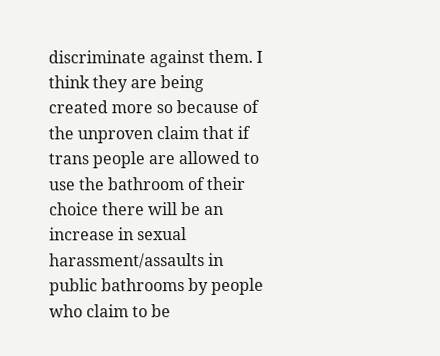discriminate against them. I think they are being created more so because of the unproven claim that if trans people are allowed to use the bathroom of their choice there will be an increase in sexual harassment/assaults in public bathrooms by people who claim to be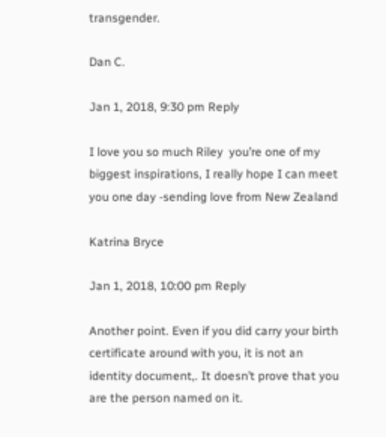transgender.

Dan C.

Jan 1, 2018, 9:30 pm Reply

I love you so much Riley  you’re one of my biggest inspirations, I really hope I can meet you one day -sending love from New Zealand

Katrina Bryce

Jan 1, 2018, 10:00 pm Reply

Another point. Even if you did carry your birth certificate around with you, it is not an identity document,. It doesn’t prove that you are the person named on it.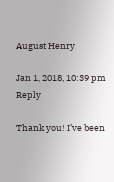August Henry

Jan 1, 2018, 10:39 pm Reply

Thank you! I’ve been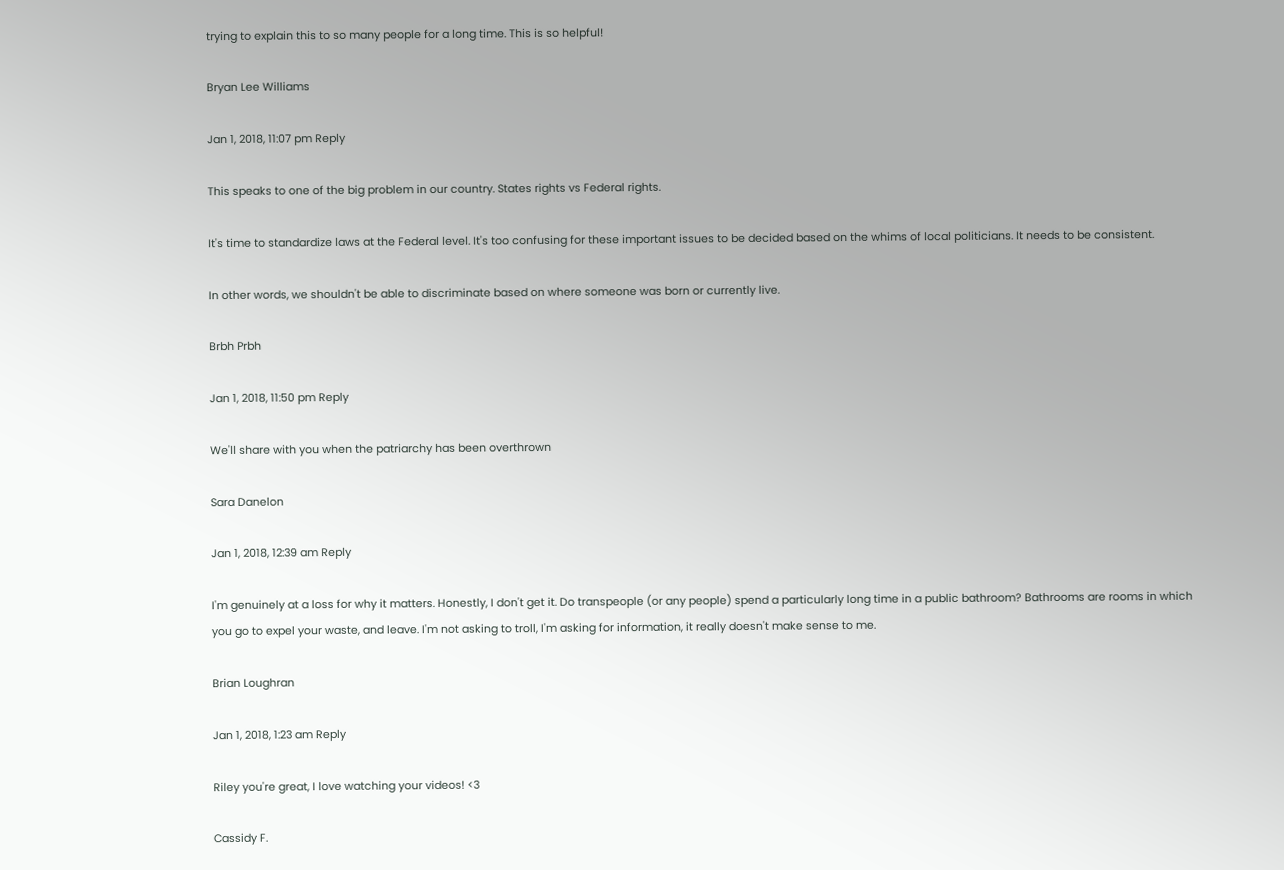trying to explain this to so many people for a long time. This is so helpful!

Bryan Lee Williams

Jan 1, 2018, 11:07 pm Reply

This speaks to one of the big problem in our country. States rights vs Federal rights.

It's time to standardize laws at the Federal level. It's too confusing for these important issues to be decided based on the whims of local politicians. It needs to be consistent.

In other words, we shouldn't be able to discriminate based on where someone was born or currently live.

Brbh Prbh

Jan 1, 2018, 11:50 pm Reply

We'll share with you when the patriarchy has been overthrown

Sara Danelon

Jan 1, 2018, 12:39 am Reply

I'm genuinely at a loss for why it matters. Honestly, I don't get it. Do transpeople (or any people) spend a particularly long time in a public bathroom? Bathrooms are rooms in which you go to expel your waste, and leave. I'm not asking to troll, I'm asking for information, it really doesn't make sense to me.

Brian Loughran

Jan 1, 2018, 1:23 am Reply

Riley you're great, I love watching your videos! <3

Cassidy F.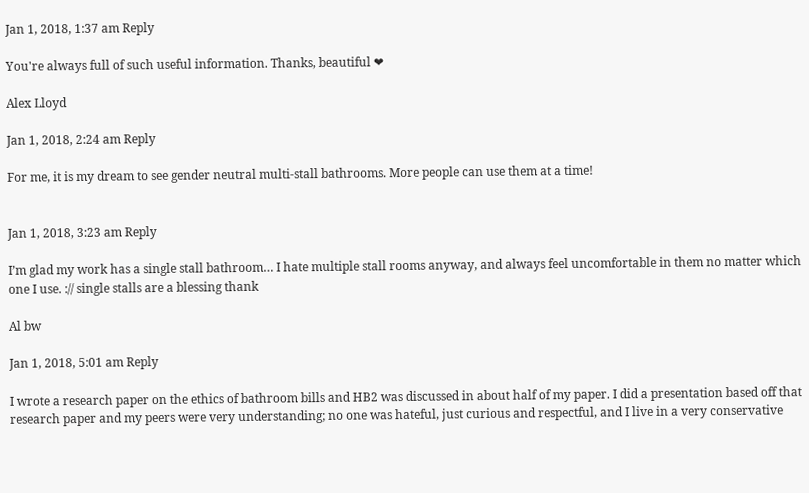Jan 1, 2018, 1:37 am Reply

You're always full of such useful information. Thanks, beautiful ❤

Alex Lloyd

Jan 1, 2018, 2:24 am Reply

For me, it is my dream to see gender neutral multi-stall bathrooms. More people can use them at a time!


Jan 1, 2018, 3:23 am Reply

I’m glad my work has a single stall bathroom… I hate multiple stall rooms anyway, and always feel uncomfortable in them no matter which one I use. :// single stalls are a blessing thank

Al bw

Jan 1, 2018, 5:01 am Reply

I wrote a research paper on the ethics of bathroom bills and HB2 was discussed in about half of my paper. I did a presentation based off that research paper and my peers were very understanding; no one was hateful, just curious and respectful, and I live in a very conservative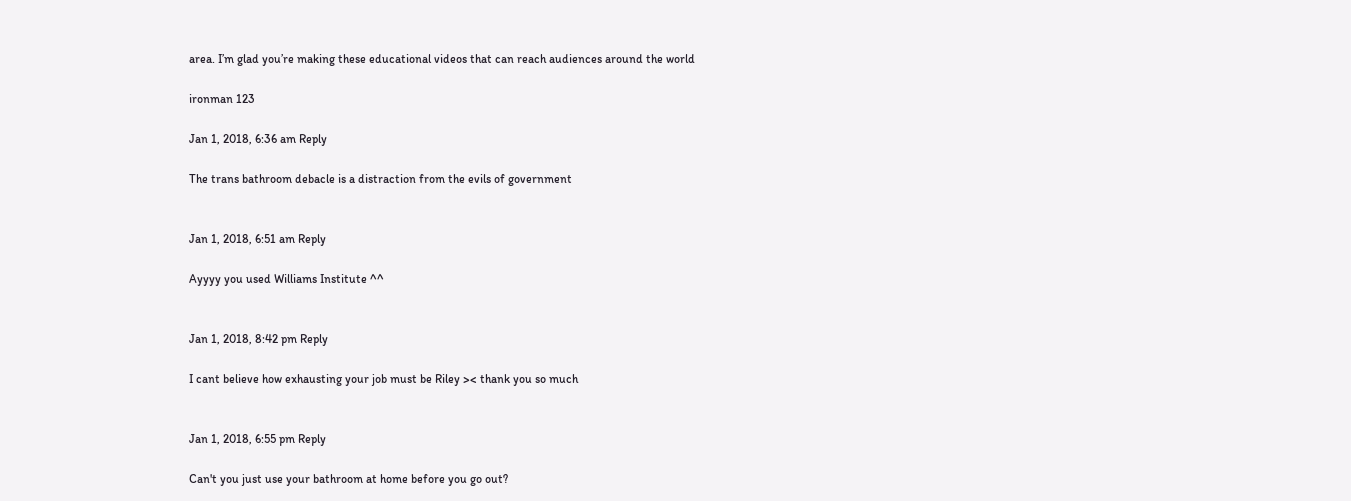area. I’m glad you’re making these educational videos that can reach audiences around the world

ironman 123

Jan 1, 2018, 6:36 am Reply

The trans bathroom debacle is a distraction from the evils of government


Jan 1, 2018, 6:51 am Reply

Ayyyy you used Williams Institute ^^


Jan 1, 2018, 8:42 pm Reply

I cant believe how exhausting your job must be Riley >< thank you so much


Jan 1, 2018, 6:55 pm Reply

Can't you just use your bathroom at home before you go out?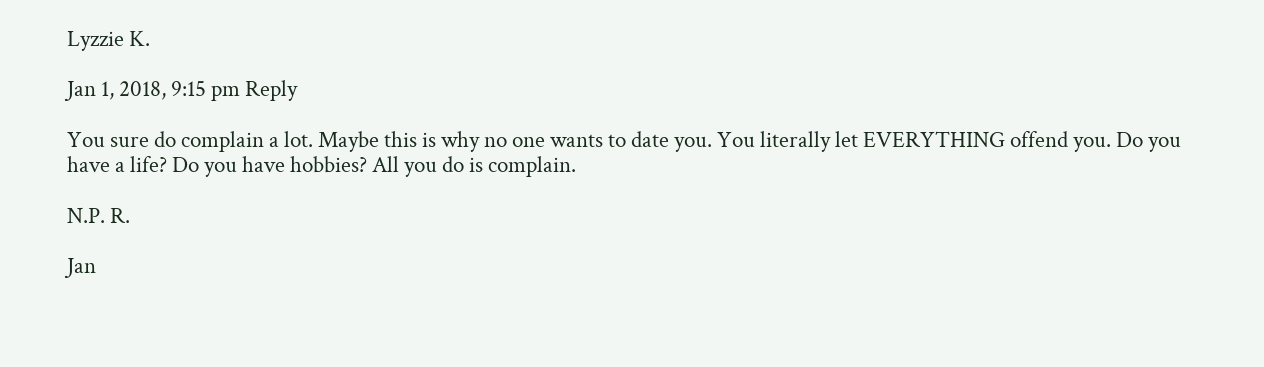Lyzzie K.

Jan 1, 2018, 9:15 pm Reply

You sure do complain a lot. Maybe this is why no one wants to date you. You literally let EVERYTHING offend you. Do you have a life? Do you have hobbies? All you do is complain.

N.P. R.

Jan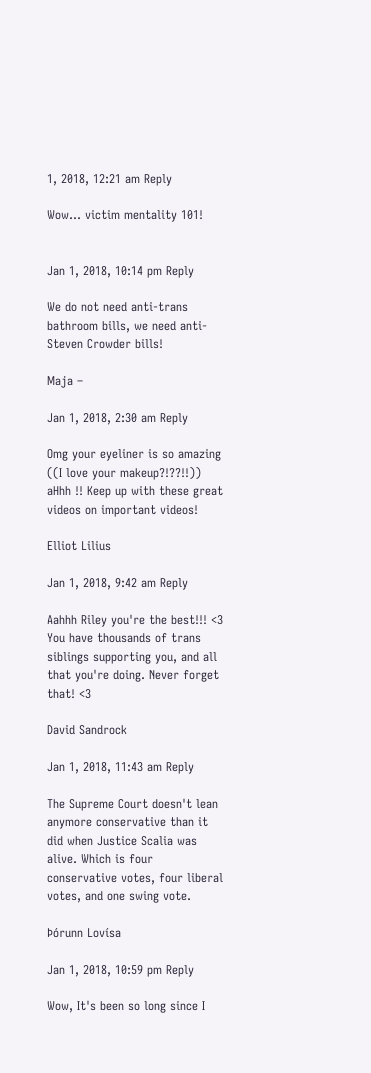1, 2018, 12:21 am Reply

Wow… victim mentality 101!


Jan 1, 2018, 10:14 pm Reply

We do not need anti-trans bathroom bills, we need anti-Steven Crowder bills!

Maja –

Jan 1, 2018, 2:30 am Reply

Omg your eyeliner is so amazing ((I love your makeup?!??!!)) aHhh !! Keep up with these great videos on important videos!

Elliot Lilius

Jan 1, 2018, 9:42 am Reply

Aahhh Riley you're the best!!! <3
You have thousands of trans siblings supporting you, and all that you're doing. Never forget that! <3

David Sandrock

Jan 1, 2018, 11:43 am Reply

The Supreme Court doesn't lean anymore conservative than it did when Justice Scalia was alive. Which is four conservative votes, four liberal votes, and one swing vote.

Þórunn Lovísa

Jan 1, 2018, 10:59 pm Reply

Wow, It's been so long since I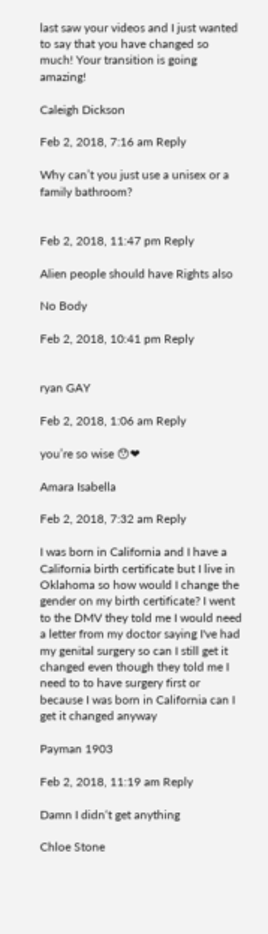last saw your videos and I just wanted to say that you have changed so much! Your transition is going amazing!

Caleigh Dickson

Feb 2, 2018, 7:16 am Reply

Why can’t you just use a unisex or a family bathroom?


Feb 2, 2018, 11:47 pm Reply

Alien people should have Rights also

No Body

Feb 2, 2018, 10:41 pm Reply


ryan GAY

Feb 2, 2018, 1:06 am Reply

you’re so wise 😯❤

Amara Isabella

Feb 2, 2018, 7:32 am Reply

I was born in California and I have a California birth certificate but I live in Oklahoma so how would I change the gender on my birth certificate? I went to the DMV they told me I would need a letter from my doctor saying I've had my genital surgery so can I still get it changed even though they told me I need to to have surgery first or because I was born in California can I get it changed anyway

Payman 1903

Feb 2, 2018, 11:19 am Reply

Damn I didn‘t get anything

Chloe Stone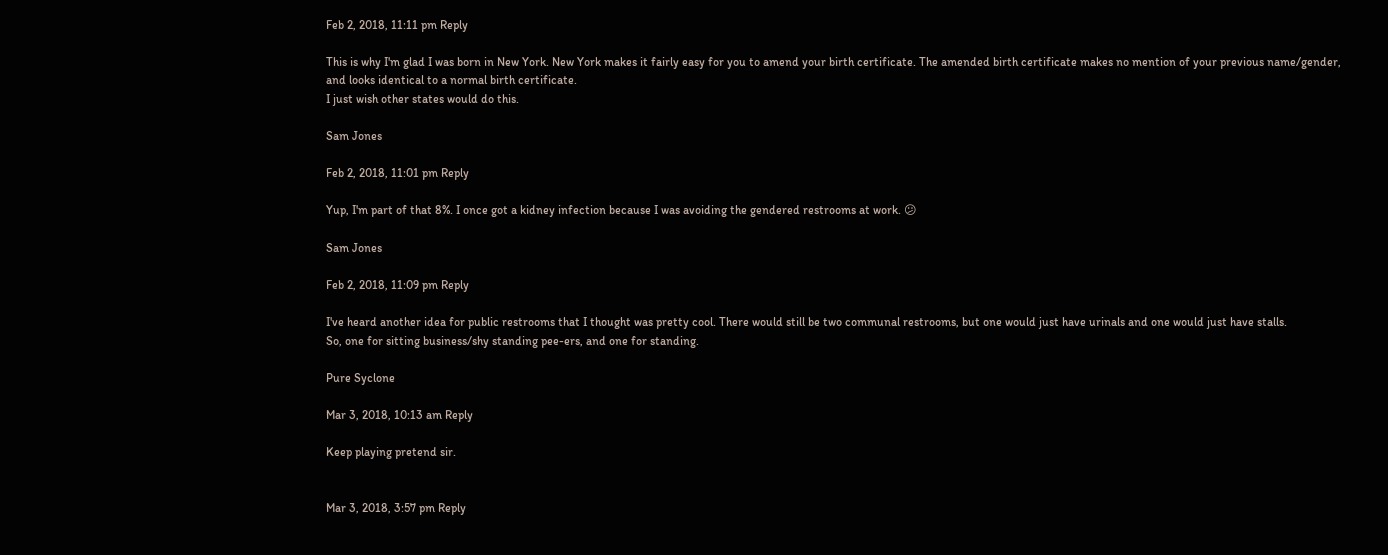Feb 2, 2018, 11:11 pm Reply

This is why I'm glad I was born in New York. New York makes it fairly easy for you to amend your birth certificate. The amended birth certificate makes no mention of your previous name/gender, and looks identical to a normal birth certificate.
I just wish other states would do this.

Sam Jones

Feb 2, 2018, 11:01 pm Reply

Yup, I'm part of that 8%. I once got a kidney infection because I was avoiding the gendered restrooms at work. 😕

Sam Jones

Feb 2, 2018, 11:09 pm Reply

I've heard another idea for public restrooms that I thought was pretty cool. There would still be two communal restrooms, but one would just have urinals and one would just have stalls.
So, one for sitting business/shy standing pee-ers, and one for standing.

Pure Syclone

Mar 3, 2018, 10:13 am Reply

Keep playing pretend sir.


Mar 3, 2018, 3:57 pm Reply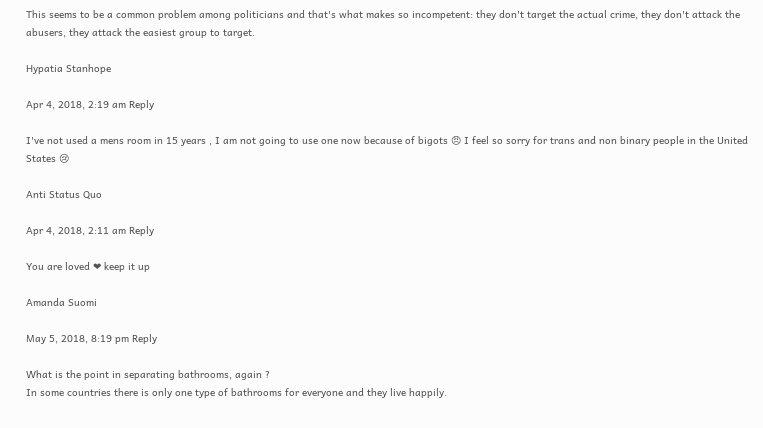This seems to be a common problem among politicians and that's what makes so incompetent: they don't target the actual crime, they don't attack the abusers, they attack the easiest group to target.

Hypatia Stanhope

Apr 4, 2018, 2:19 am Reply

I've not used a mens room in 15 years , I am not going to use one now because of bigots 😠 I feel so sorry for trans and non binary people in the United States 😢

Anti Status Quo

Apr 4, 2018, 2:11 am Reply

You are loved ❤ keep it up

Amanda Suomi

May 5, 2018, 8:19 pm Reply

What is the point in separating bathrooms, again ?
In some countries there is only one type of bathrooms for everyone and they live happily.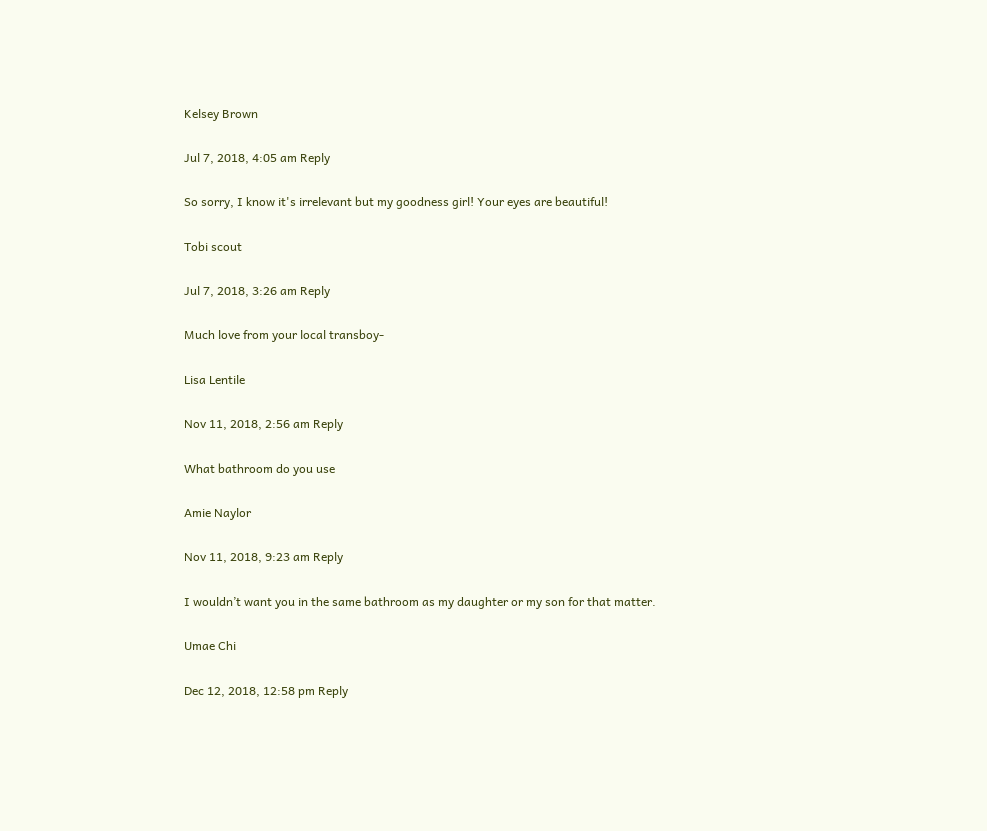Kelsey Brown

Jul 7, 2018, 4:05 am Reply

So sorry, I know it's irrelevant but my goodness girl! Your eyes are beautiful!

Tobi scout

Jul 7, 2018, 3:26 am Reply

Much love from your local transboy-

Lisa Lentile

Nov 11, 2018, 2:56 am Reply

What bathroom do you use

Amie Naylor

Nov 11, 2018, 9:23 am Reply

I wouldn’t want you in the same bathroom as my daughter or my son for that matter.

Umae Chi

Dec 12, 2018, 12:58 pm Reply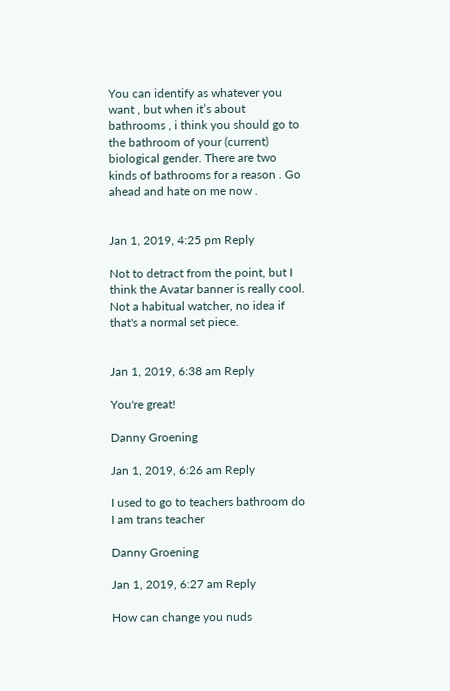You can identify as whatever you want , but when it’s about bathrooms , i think you should go to the bathroom of your (current) biological gender. There are two kinds of bathrooms for a reason . Go ahead and hate on me now .


Jan 1, 2019, 4:25 pm Reply

Not to detract from the point, but I think the Avatar banner is really cool. Not a habitual watcher, no idea if that's a normal set piece.


Jan 1, 2019, 6:38 am Reply

You're great!

Danny Groening

Jan 1, 2019, 6:26 am Reply

I used to go to teachers bathroom do I am trans teacher

Danny Groening

Jan 1, 2019, 6:27 am Reply

How can change you nuds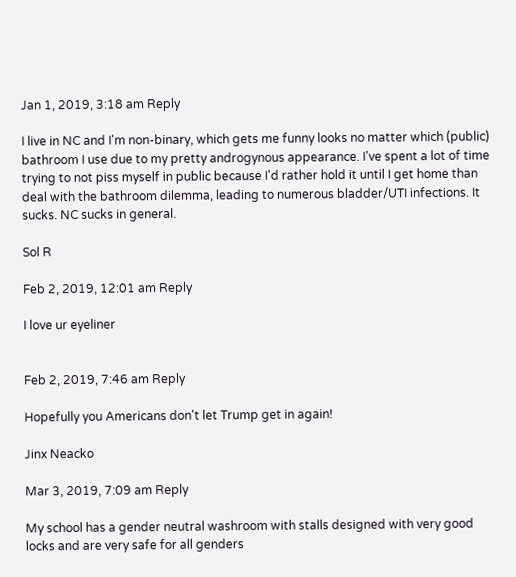Jan 1, 2019, 3:18 am Reply

I live in NC and I'm non-binary, which gets me funny looks no matter which (public) bathroom I use due to my pretty androgynous appearance. I've spent a lot of time trying to not piss myself in public because I'd rather hold it until I get home than deal with the bathroom dilemma, leading to numerous bladder/UTI infections. It sucks. NC sucks in general.

Sol R

Feb 2, 2019, 12:01 am Reply

I love ur eyeliner


Feb 2, 2019, 7:46 am Reply

Hopefully you Americans don't let Trump get in again!

Jinx Neacko

Mar 3, 2019, 7:09 am Reply

My school has a gender neutral washroom with stalls designed with very good locks and are very safe for all genders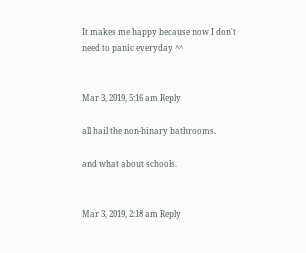It makes me happy because now I don't need to panic everyday ^^


Mar 3, 2019, 5:16 am Reply

all hail the non-binary bathrooms.

and what about schools.


Mar 3, 2019, 2:18 am Reply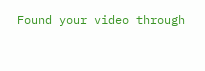Found your video through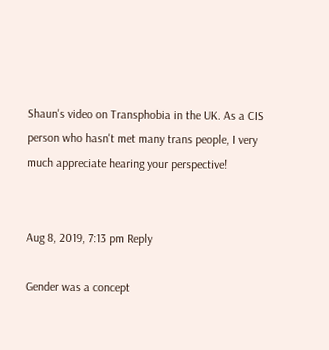Shaun's video on Transphobia in the UK. As a CIS person who hasn't met many trans people, I very much appreciate hearing your perspective!


Aug 8, 2019, 7:13 pm Reply

Gender was a concept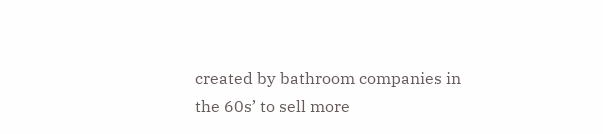created by bathroom companies in the 60s’ to sell more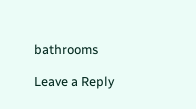bathrooms

Leave a Reply